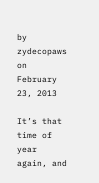by zydecopaws on February 23, 2013

It’s that time of year again, and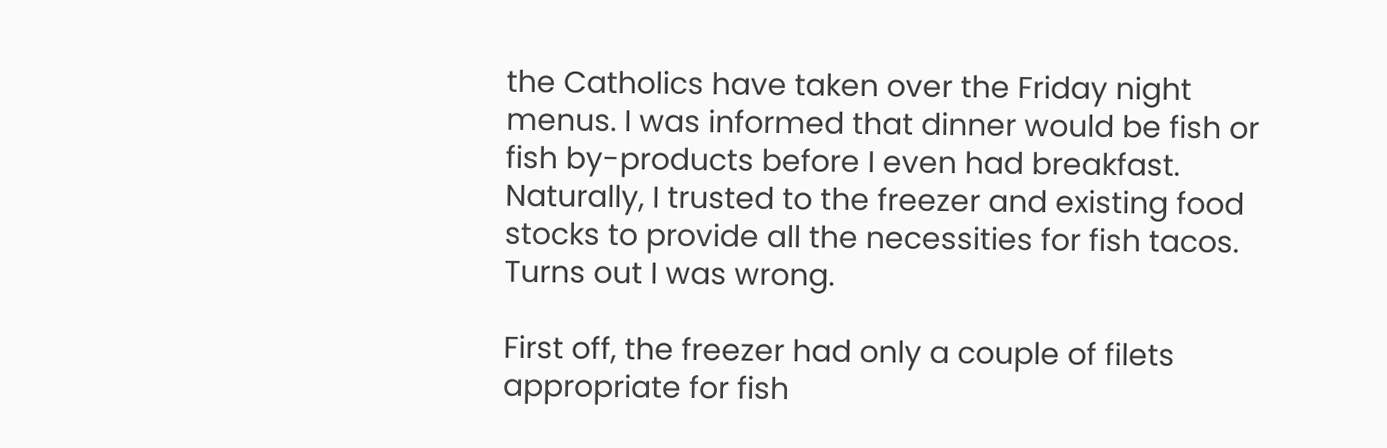the Catholics have taken over the Friday night menus. I was informed that dinner would be fish or fish by-products before I even had breakfast. Naturally, I trusted to the freezer and existing food stocks to provide all the necessities for fish tacos. Turns out I was wrong.

First off, the freezer had only a couple of filets appropriate for fish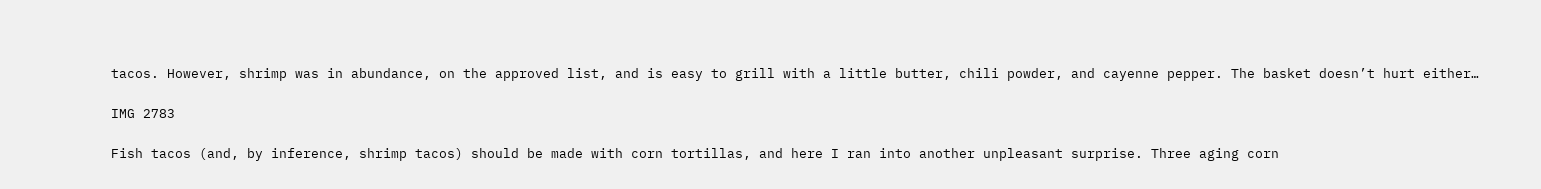tacos. However, shrimp was in abundance, on the approved list, and is easy to grill with a little butter, chili powder, and cayenne pepper. The basket doesn’t hurt either…

IMG 2783

Fish tacos (and, by inference, shrimp tacos) should be made with corn tortillas, and here I ran into another unpleasant surprise. Three aging corn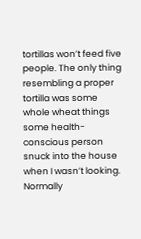tortillas won’t feed five people. The only thing resembling a proper tortilla was some whole wheat things some health-conscious person snuck into the house when I wasn’t looking. Normally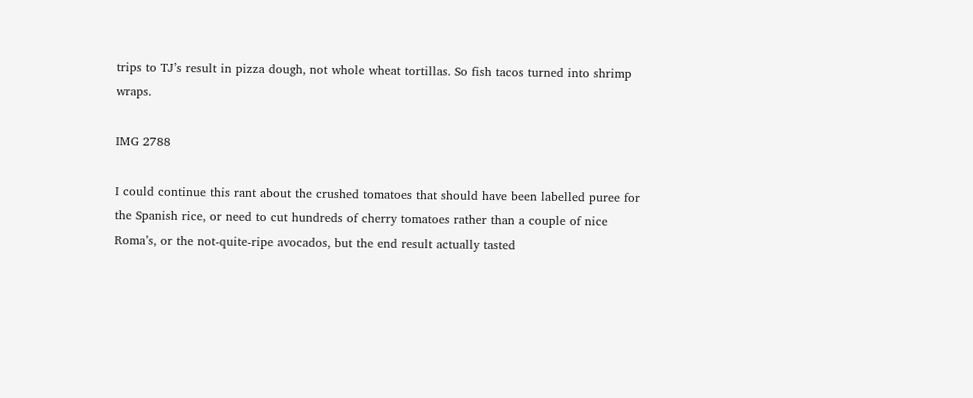trips to TJ’s result in pizza dough, not whole wheat tortillas. So fish tacos turned into shrimp wraps.

IMG 2788

I could continue this rant about the crushed tomatoes that should have been labelled puree for the Spanish rice, or need to cut hundreds of cherry tomatoes rather than a couple of nice Roma’s, or the not-quite-ripe avocados, but the end result actually tasted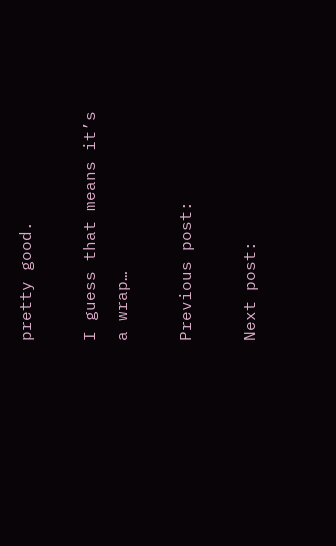pretty good.

I guess that means it’s a wrap…

Previous post:

Next post: